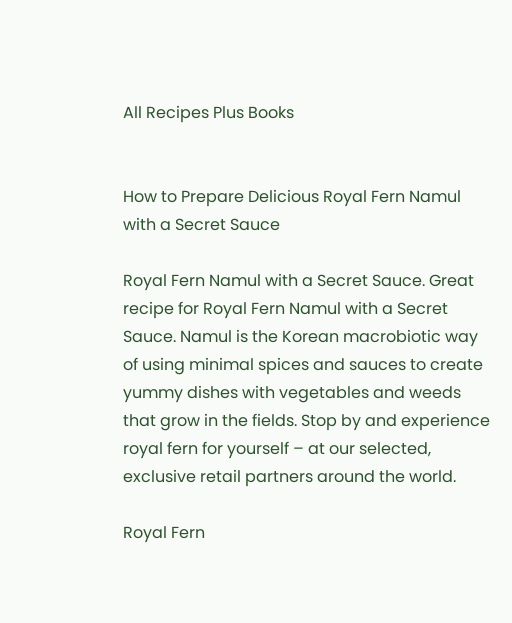All Recipes Plus Books


How to Prepare Delicious Royal Fern Namul with a Secret Sauce

Royal Fern Namul with a Secret Sauce. Great recipe for Royal Fern Namul with a Secret Sauce. Namul is the Korean macrobiotic way of using minimal spices and sauces to create yummy dishes with vegetables and weeds that grow in the fields. Stop by and experience royal fern for yourself – at our selected, exclusive retail partners around the world.

Royal Fern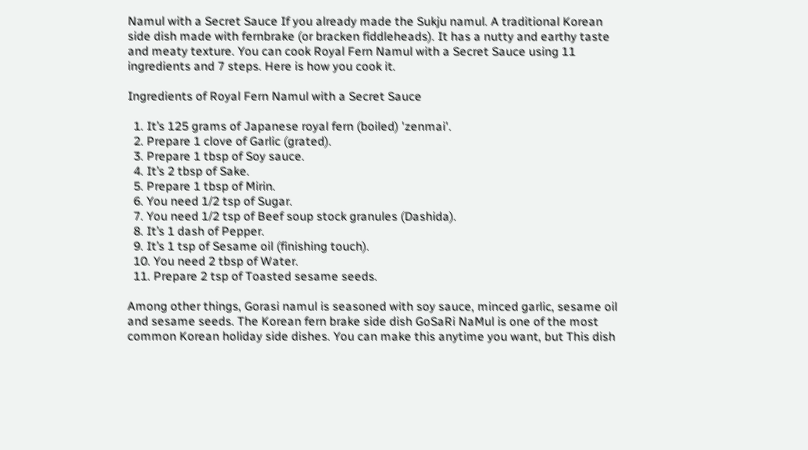Namul with a Secret Sauce If you already made the Sukju namul. A traditional Korean side dish made with fernbrake (or bracken fiddleheads). It has a nutty and earthy taste and meaty texture. You can cook Royal Fern Namul with a Secret Sauce using 11 ingredients and 7 steps. Here is how you cook it.

Ingredients of Royal Fern Namul with a Secret Sauce

  1. It’s 125 grams of Japanese royal fern (boiled) 'zenmai'.
  2. Prepare 1 clove of Garlic (grated).
  3. Prepare 1 tbsp of Soy sauce.
  4. It’s 2 tbsp of Sake.
  5. Prepare 1 tbsp of Mirin.
  6. You need 1/2 tsp of Sugar.
  7. You need 1/2 tsp of Beef soup stock granules (Dashida).
  8. It’s 1 dash of Pepper.
  9. It’s 1 tsp of Sesame oil (finishing touch).
  10. You need 2 tbsp of Water.
  11. Prepare 2 tsp of Toasted sesame seeds.

Among other things, Gorasi namul is seasoned with soy sauce, minced garlic, sesame oil and sesame seeds. The Korean fern brake side dish GoSaRi NaMul is one of the most common Korean holiday side dishes. You can make this anytime you want, but This dish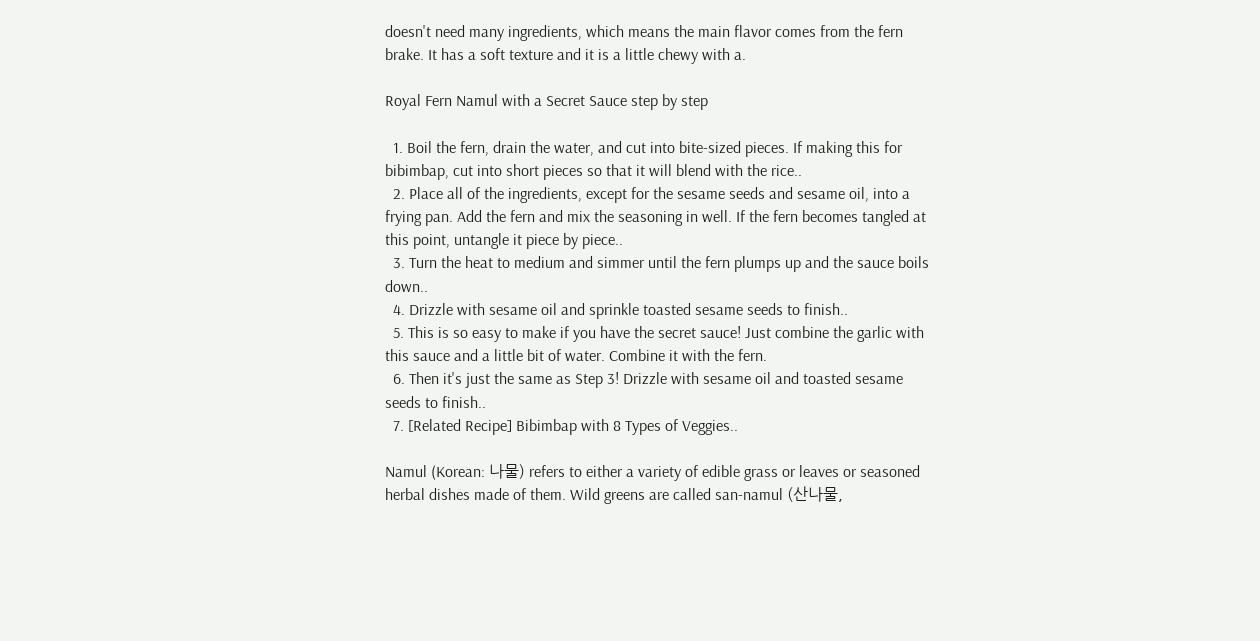doesn't need many ingredients, which means the main flavor comes from the fern brake. It has a soft texture and it is a little chewy with a.

Royal Fern Namul with a Secret Sauce step by step

  1. Boil the fern, drain the water, and cut into bite-sized pieces. If making this for bibimbap, cut into short pieces so that it will blend with the rice..
  2. Place all of the ingredients, except for the sesame seeds and sesame oil, into a frying pan. Add the fern and mix the seasoning in well. If the fern becomes tangled at this point, untangle it piece by piece..
  3. Turn the heat to medium and simmer until the fern plumps up and the sauce boils down..
  4. Drizzle with sesame oil and sprinkle toasted sesame seeds to finish..
  5. This is so easy to make if you have the secret sauce! Just combine the garlic with this sauce and a little bit of water. Combine it with the fern.
  6. Then it's just the same as Step 3! Drizzle with sesame oil and toasted sesame seeds to finish..
  7. [Related Recipe] Bibimbap with 8 Types of Veggies..

Namul (Korean: 나물) refers to either a variety of edible grass or leaves or seasoned herbal dishes made of them. Wild greens are called san-namul (산나물,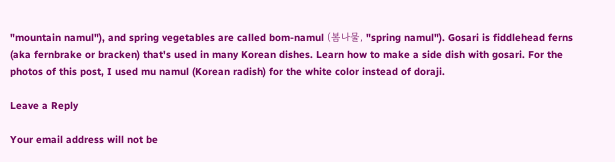"mountain namul"), and spring vegetables are called bom-namul (봄나물, "spring namul"). Gosari is fiddlehead ferns (aka fernbrake or bracken) that's used in many Korean dishes. Learn how to make a side dish with gosari. For the photos of this post, I used mu namul (Korean radish) for the white color instead of doraji.

Leave a Reply

Your email address will not be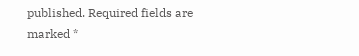published. Required fields are marked *